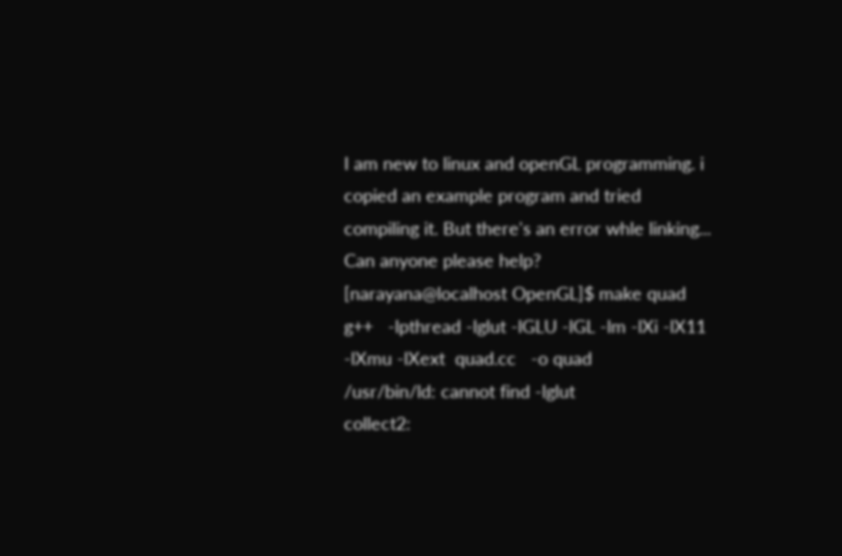I am new to linux and openGL programming. i copied an example program and tried compiling it. But there's an error whle linking... Can anyone please help?
[narayana@localhost OpenGL]$ make quad
g++   -lpthread -lglut -lGLU -lGL -lm -lXi -lX11 -lXmu -lXext  quad.cc   -o quad
/usr/bin/ld: cannot find -lglut
collect2: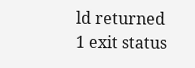ld returned 1 exit status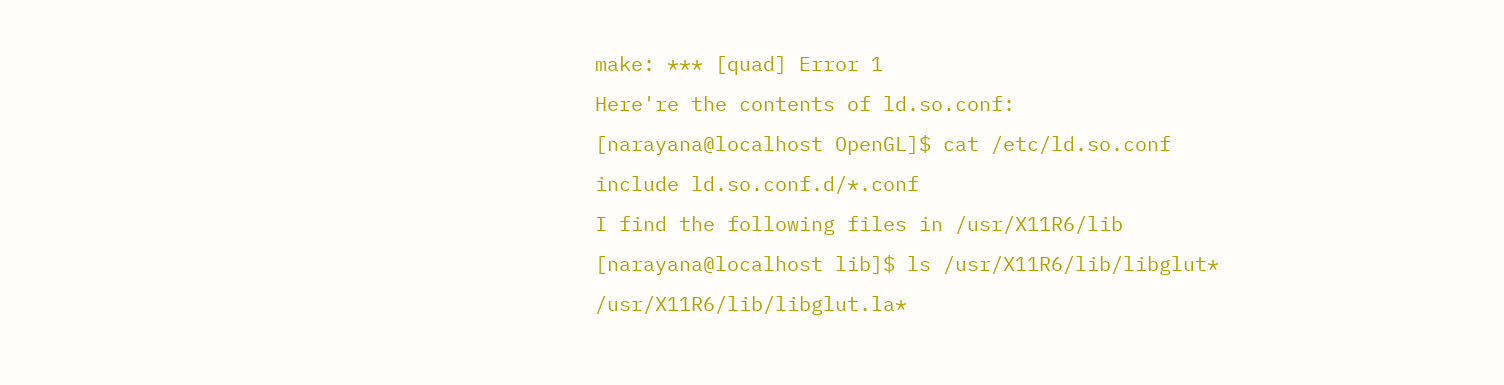make: *** [quad] Error 1
Here're the contents of ld.so.conf:
[narayana@localhost OpenGL]$ cat /etc/ld.so.conf
include ld.so.conf.d/*.conf
I find the following files in /usr/X11R6/lib
[narayana@localhost lib]$ ls /usr/X11R6/lib/libglut*
/usr/X11R6/lib/libglut.la*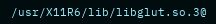/usr/X11R6/lib/libglut.so.3@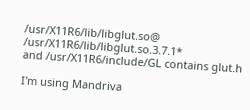/usr/X11R6/lib/libglut.so@  /usr/X11R6/lib/libglut.so.3.7.1*
and /usr/X11R6/include/GL contains glut.h

I'm using Mandriva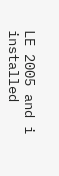LE 2005 and i installed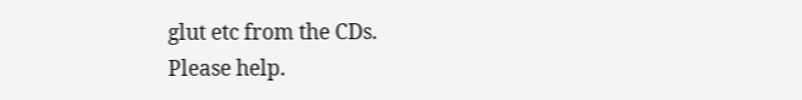glut etc from the CDs.
Please help.